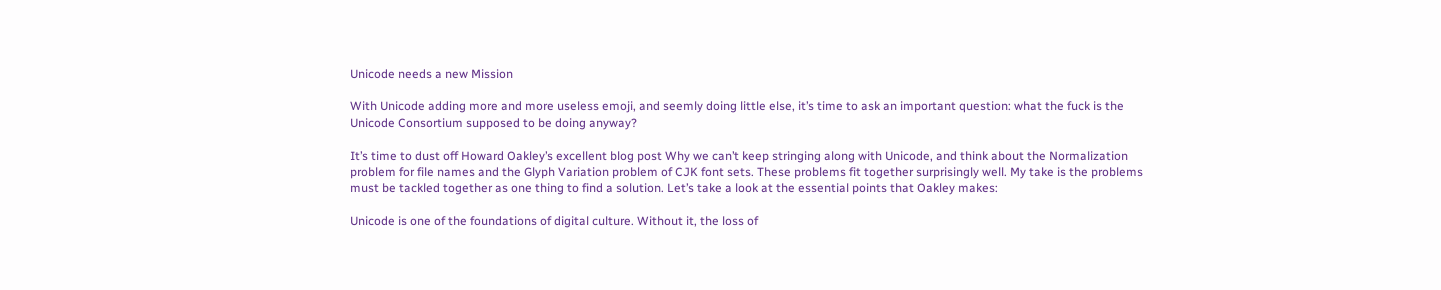Unicode needs a new Mission

With Unicode adding more and more useless emoji, and seemly doing little else, it’s time to ask an important question: what the fuck is the Unicode Consortium supposed to be doing anyway?

It’s time to dust off Howard Oakley’s excellent blog post Why we can’t keep stringing along with Unicode, and think about the Normalization problem for file names and the Glyph Variation problem of CJK font sets. These problems fit together surprisingly well. My take is the problems must be tackled together as one thing to find a solution. Let’s take a look at the essential points that Oakley makes:

Unicode is one of the foundations of digital culture. Without it, the loss of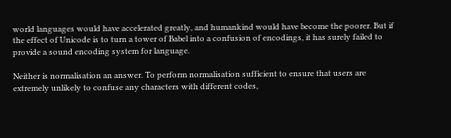world languages would have accelerated greatly, and humankind would have become the poorer. But if the effect of Unicode is to turn a tower of Babel into a confusion of encodings, it has surely failed to provide a sound encoding system for language.

Neither is normalisation an answer. To perform normalisation sufficient to ensure that users are extremely unlikely to confuse any characters with different codes,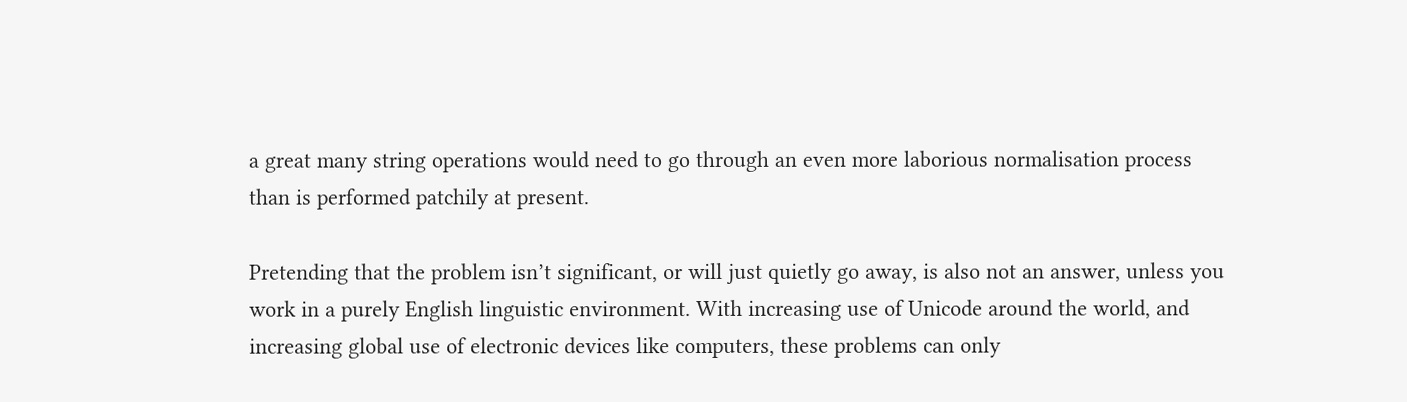a great many string operations would need to go through an even more laborious normalisation process than is performed patchily at present.

Pretending that the problem isn’t significant, or will just quietly go away, is also not an answer, unless you work in a purely English linguistic environment. With increasing use of Unicode around the world, and increasing global use of electronic devices like computers, these problems can only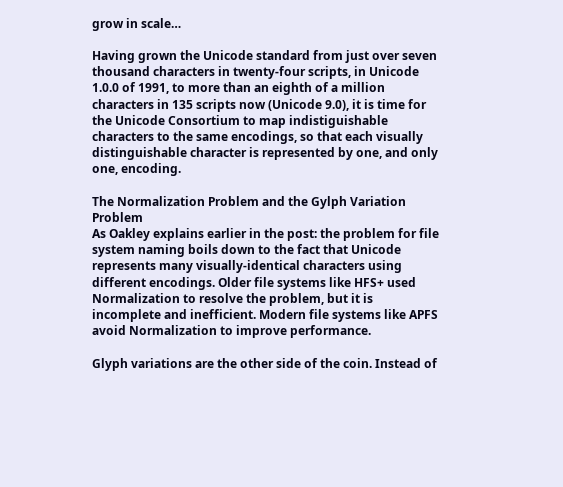grow in scale…

Having grown the Unicode standard from just over seven thousand characters in twenty-four scripts, in Unicode 1.0.0 of 1991, to more than an eighth of a million characters in 135 scripts now (Unicode 9.0), it is time for the Unicode Consortium to map indistiguishable characters to the same encodings, so that each visually distinguishable character is represented by one, and only one, encoding.

The Normalization Problem and the Gylph Variation Problem
As Oakley explains earlier in the post: the problem for file system naming boils down to the fact that Unicode represents many visually-identical characters using different encodings. Older file systems like HFS+ used Normalization to resolve the problem, but it is incomplete and inefficient. Modern file systems like APFS avoid Normalization to improve performance.

Glyph variations are the other side of the coin. Instead of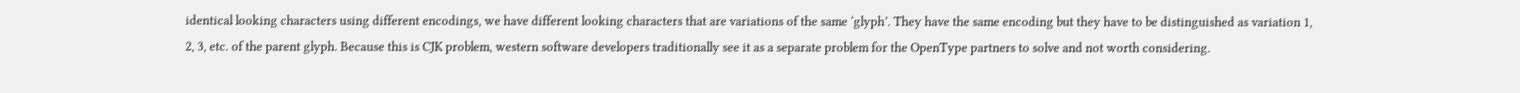identical looking characters using different encodings, we have different looking characters that are variations of the same ‘glyph’. They have the same encoding but they have to be distinguished as variation 1, 2, 3, etc. of the parent glyph. Because this is CJK problem, western software developers traditionally see it as a separate problem for the OpenType partners to solve and not worth considering.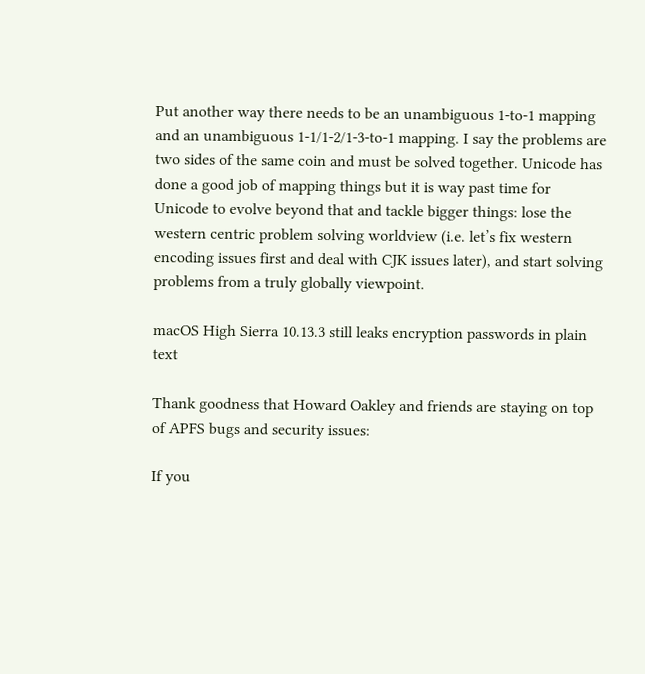Put another way there needs to be an unambiguous 1-to-1 mapping and an unambiguous 1-1/1-2/1-3-to-1 mapping. I say the problems are two sides of the same coin and must be solved together. Unicode has done a good job of mapping things but it is way past time for Unicode to evolve beyond that and tackle bigger things: lose the western centric problem solving worldview (i.e. let’s fix western encoding issues first and deal with CJK issues later), and start solving problems from a truly globally viewpoint.

macOS High Sierra 10.13.3 still leaks encryption passwords in plain text

Thank goodness that Howard Oakley and friends are staying on top of APFS bugs and security issues:

If you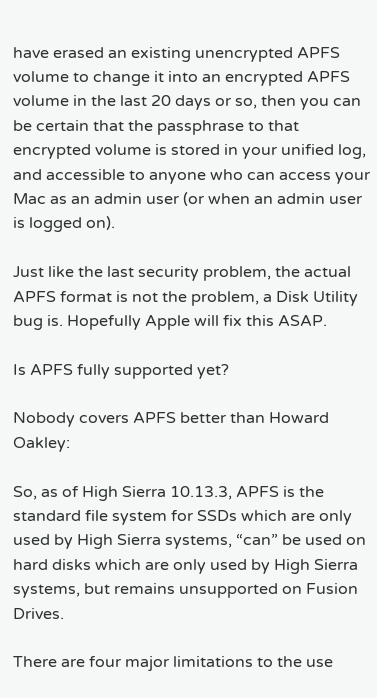have erased an existing unencrypted APFS volume to change it into an encrypted APFS volume in the last 20 days or so, then you can be certain that the passphrase to that encrypted volume is stored in your unified log, and accessible to anyone who can access your Mac as an admin user (or when an admin user is logged on).

Just like the last security problem, the actual APFS format is not the problem, a Disk Utility bug is. Hopefully Apple will fix this ASAP.

Is APFS fully supported yet?

Nobody covers APFS better than Howard Oakley:

So, as of High Sierra 10.13.3, APFS is the standard file system for SSDs which are only used by High Sierra systems, “can” be used on hard disks which are only used by High Sierra systems, but remains unsupported on Fusion Drives.

There are four major limitations to the use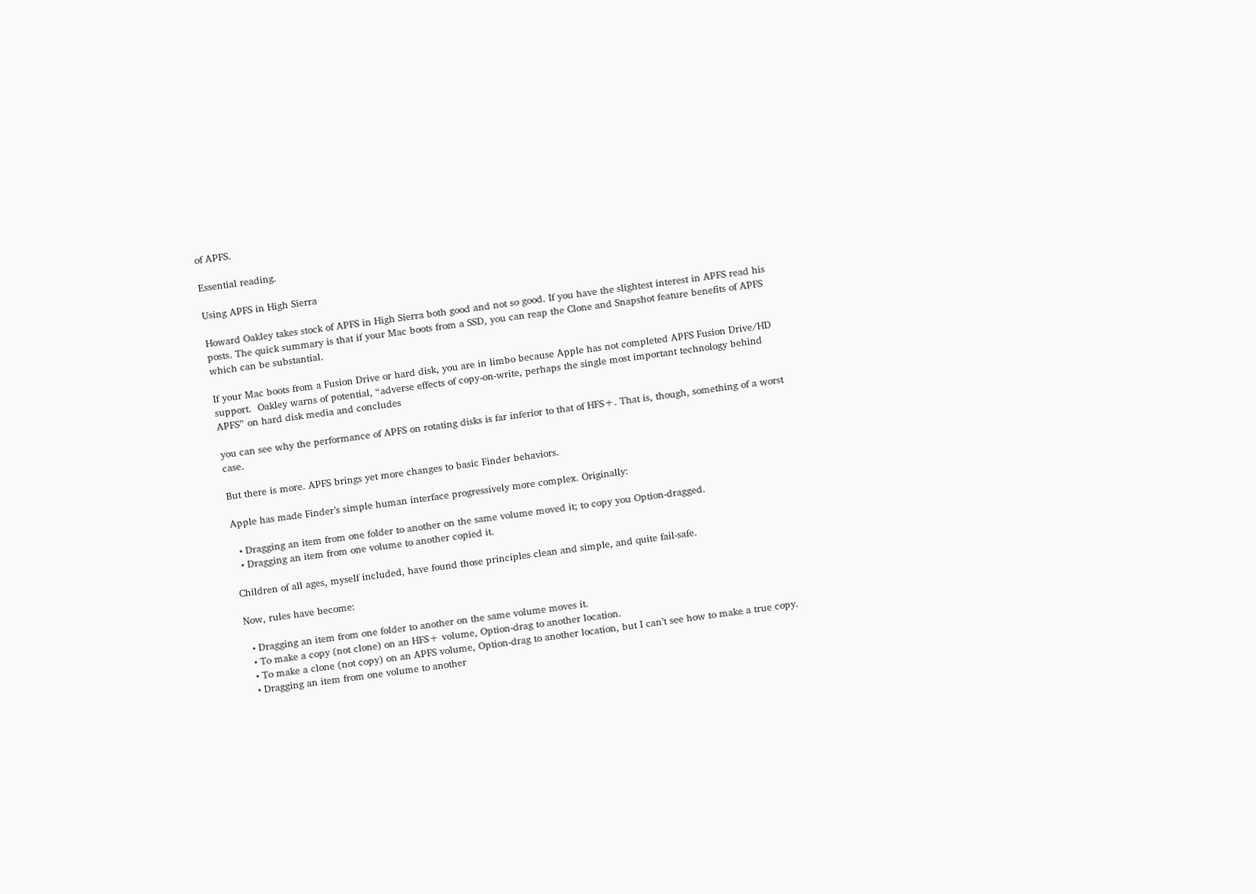of APFS.

Essential reading.

Using APFS in High Sierra

Howard Oakley takes stock of APFS in High Sierra both good and not so good. If you have the slightest interest in APFS read his posts. The quick summary is that if your Mac boots from a SSD, you can reap the Clone and Snapshot feature benefits of APFS which can be substantial.

If your Mac boots from a Fusion Drive or hard disk, you are in limbo because Apple has not completed APFS Fusion Drive/HD support.  Oakley warns of potential, “adverse effects of copy-on-write, perhaps the single most important technology behind APFS” on hard disk media and concludes

you can see why the performance of APFS on rotating disks is far inferior to that of HFS+. That is, though, something of a worst case.

But there is more. APFS brings yet more changes to basic Finder behaviors.

Apple has made Finder’s simple human interface progressively more complex. Originally:

  • Dragging an item from one folder to another on the same volume moved it; to copy you Option-dragged.
  • Dragging an item from one volume to another copied it.

Children of all ages, myself included, have found those principles clean and simple, and quite fail-safe.

Now, rules have become:

  • Dragging an item from one folder to another on the same volume moves it.
  • To make a copy (not clone) on an HFS+ volume, Option-drag to another location.
  • To make a clone (not copy) on an APFS volume, Option-drag to another location, but I can’t see how to make a true copy.
  • Dragging an item from one volume to another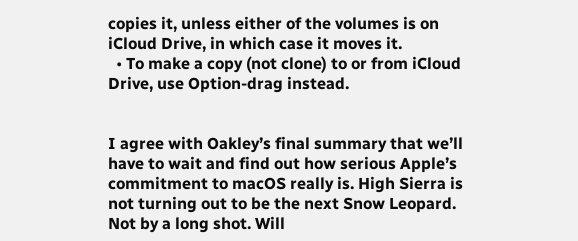copies it, unless either of the volumes is on iCloud Drive, in which case it moves it.
  • To make a copy (not clone) to or from iCloud Drive, use Option-drag instead.


I agree with Oakley’s final summary that we’ll have to wait and find out how serious Apple’s commitment to macOS really is. High Sierra is not turning out to be the next Snow Leopard. Not by a long shot. Will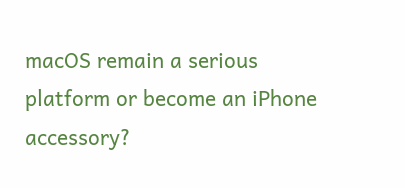macOS remain a serious platform or become an iPhone accessory?